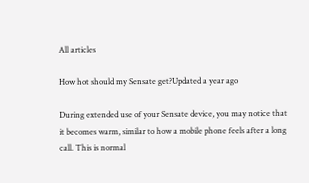All articles

How hot should my Sensate get?Updated a year ago

During extended use of your Sensate device, you may notice that it becomes warm, similar to how a mobile phone feels after a long call. This is normal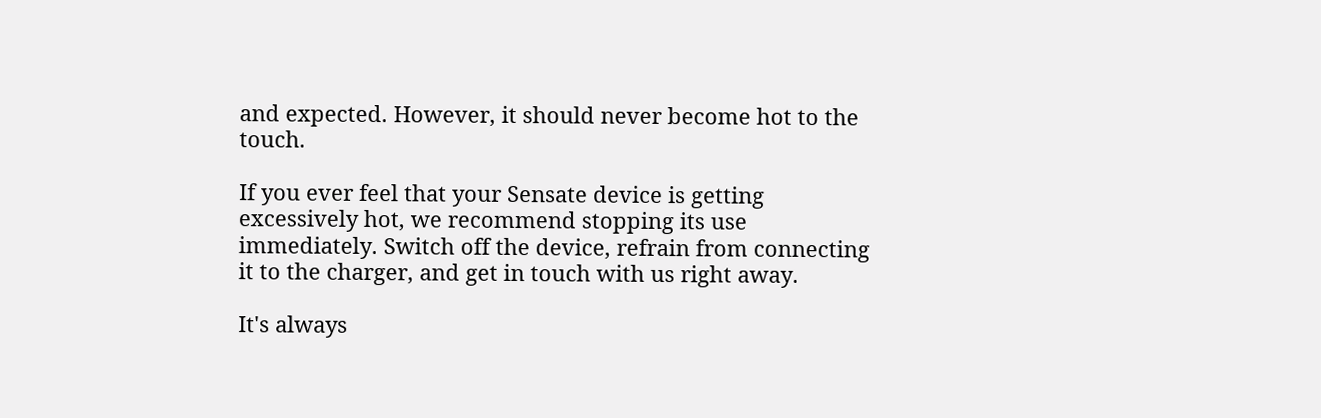and expected. However, it should never become hot to the touch.

If you ever feel that your Sensate device is getting excessively hot, we recommend stopping its use immediately. Switch off the device, refrain from connecting it to the charger, and get in touch with us right away.

It's always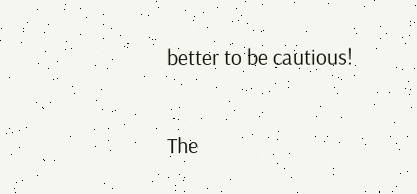better to be cautious!

The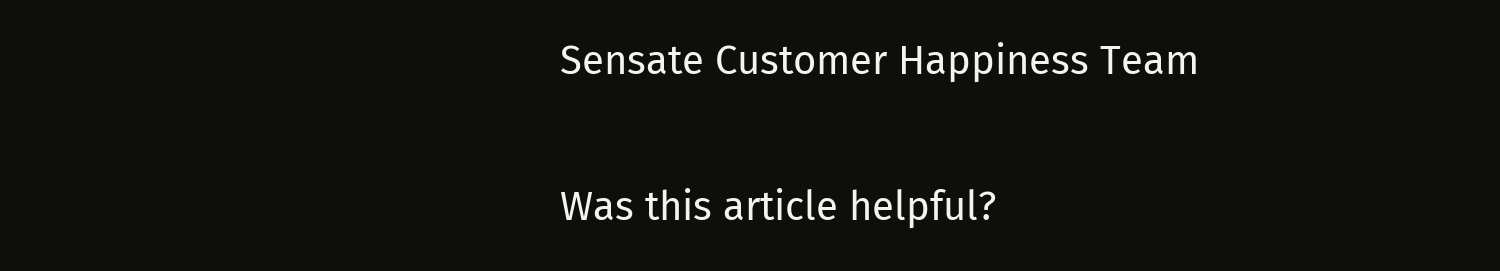Sensate Customer Happiness Team

Was this article helpful?